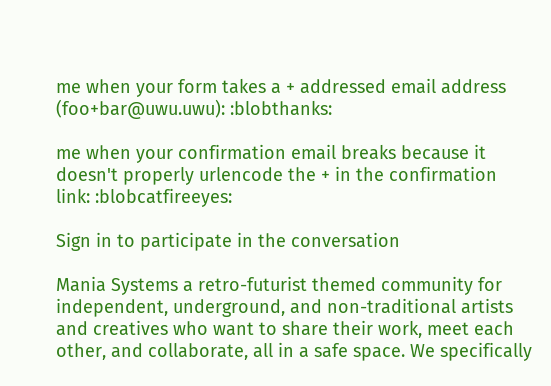me when your form takes a + addressed email address (foo+bar@uwu.uwu): :blobthanks:

me when your confirmation email breaks because it doesn't properly urlencode the + in the confirmation link: :blobcatfireeyes:

Sign in to participate in the conversation

Mania Systems a retro-futurist themed community for independent, underground, and non-traditional artists and creatives who want to share their work, meet each other, and collaborate, all in a safe space. We specifically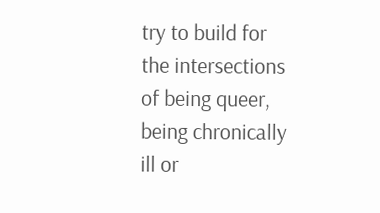try to build for the intersections of being queer, being chronically ill or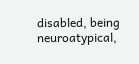disabled, being neuroatypical,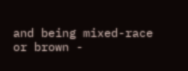and being mixed-race or brown -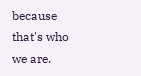because that's who we are.